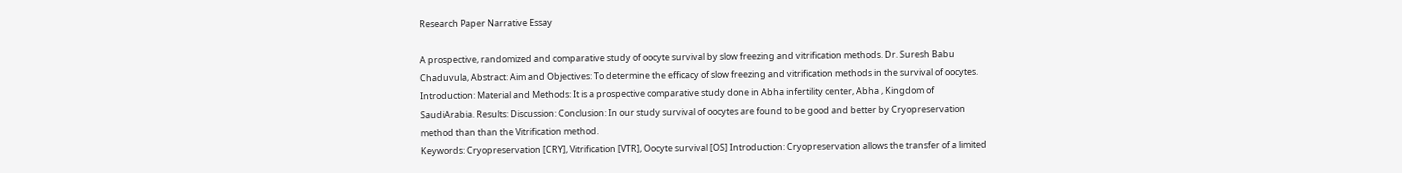Research Paper Narrative Essay

A prospective, randomized and comparative study of oocyte survival by slow freezing and vitrification methods. Dr. Suresh Babu Chaduvula, Abstract: Aim and Objectives: To determine the efficacy of slow freezing and vitrification methods in the survival of oocytes. Introduction: Material and Methods: It is a prospective comparative study done in Abha infertility center, Abha , Kingdom of SaudiArabia. Results: Discussion: Conclusion: In our study survival of oocytes are found to be good and better by Cryopreservation method than than the Vitrification method.
Keywords: Cryopreservation [CRY], Vitrification [VTR], Oocyte survival [OS] Introduction: Cryopreservation allows the transfer of a limited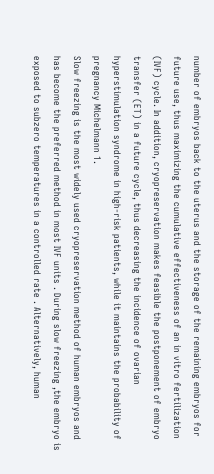number of embryos back to the uterus and the storage of the remaining embryos for future use, thus maximizing the cumulative effectiveness of an in vitro fertilization (IVF) cycle. In addition, cryopreservation makes feasible the postponement of embryo transfer (ET) in a future cycle, thus decreasing the incidence of ovarian hyperstimulation syndrome in high-risk patients, while it maintains the probability of pregnancy Michelmann 1.
Slow freezing is the most widely used cryopreservation method of human embryos and has become the preferred method in most IVF units . During slow freezing ,the embryo is exposed to subzero temperatures in a controlled rate . Alternatively, human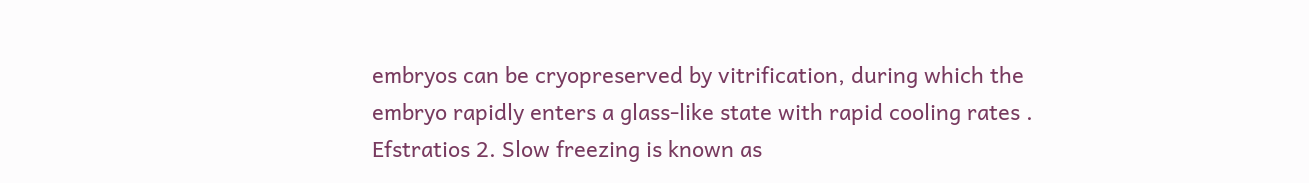embryos can be cryopreserved by vitrification, during which the embryo rapidly enters a glass-like state with rapid cooling rates . Efstratios 2. Slow freezing is known as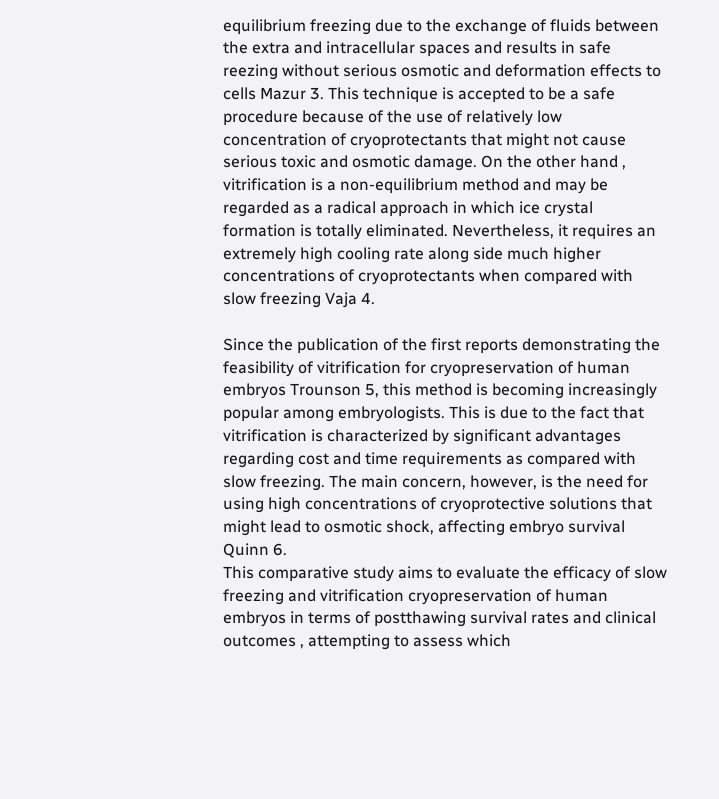equilibrium freezing due to the exchange of fluids between the extra and intracellular spaces and results in safe reezing without serious osmotic and deformation effects to cells Mazur 3. This technique is accepted to be a safe procedure because of the use of relatively low concentration of cryoprotectants that might not cause serious toxic and osmotic damage. On the other hand , vitrification is a non-equilibrium method and may be regarded as a radical approach in which ice crystal formation is totally eliminated. Nevertheless, it requires an extremely high cooling rate along side much higher concentrations of cryoprotectants when compared with slow freezing Vaja 4.

Since the publication of the first reports demonstrating the feasibility of vitrification for cryopreservation of human embryos Trounson 5, this method is becoming increasingly popular among embryologists. This is due to the fact that vitrification is characterized by significant advantages regarding cost and time requirements as compared with slow freezing. The main concern, however, is the need for using high concentrations of cryoprotective solutions that might lead to osmotic shock, affecting embryo survival Quinn 6.
This comparative study aims to evaluate the efficacy of slow freezing and vitrification cryopreservation of human embryos in terms of postthawing survival rates and clinical outcomes , attempting to assess which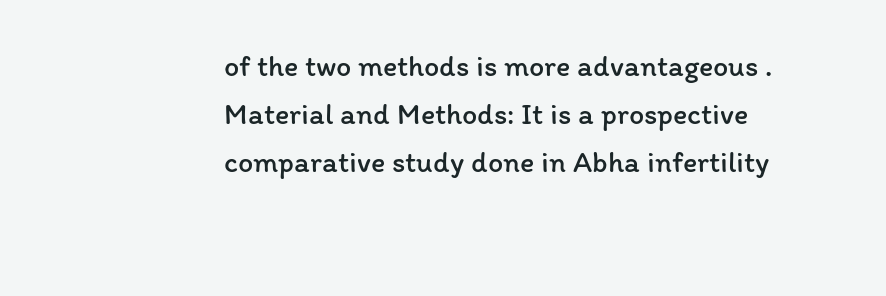of the two methods is more advantageous . Material and Methods: It is a prospective comparative study done in Abha infertility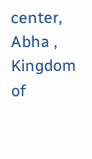center, Abha , Kingdom of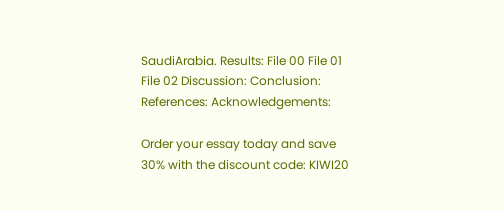SaudiArabia. Results: File 00 File 01 File 02 Discussion: Conclusion: References: Acknowledgements:

Order your essay today and save 30% with the discount code: KIWI20